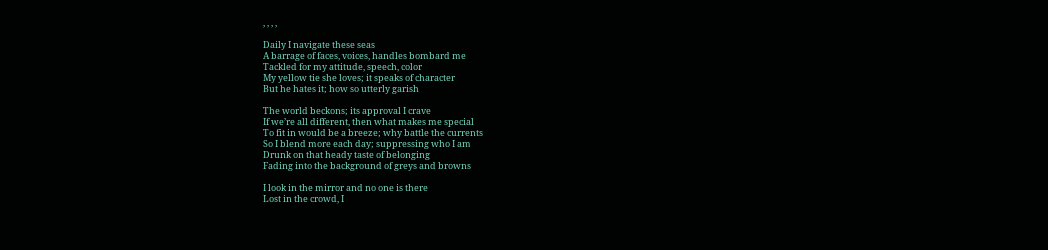, , , ,

Daily I navigate these seas
A barrage of faces, voices, handles bombard me
Tackled for my attitude, speech, color
My yellow tie she loves; it speaks of character
But he hates it; how so utterly garish

The world beckons; its approval I crave
If we’re all different, then what makes me special
To fit in would be a breeze; why battle the currents
So I blend more each day; suppressing who I am
Drunk on that heady taste of belonging
Fading into the background of greys and browns

I look in the mirror and no one is there
Lost in the crowd, I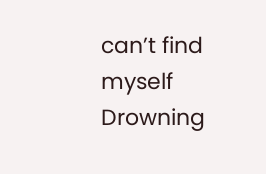can’t find myself
Drowning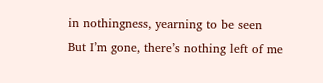in nothingness, yearning to be seen
But I’m gone, there’s nothing left of me